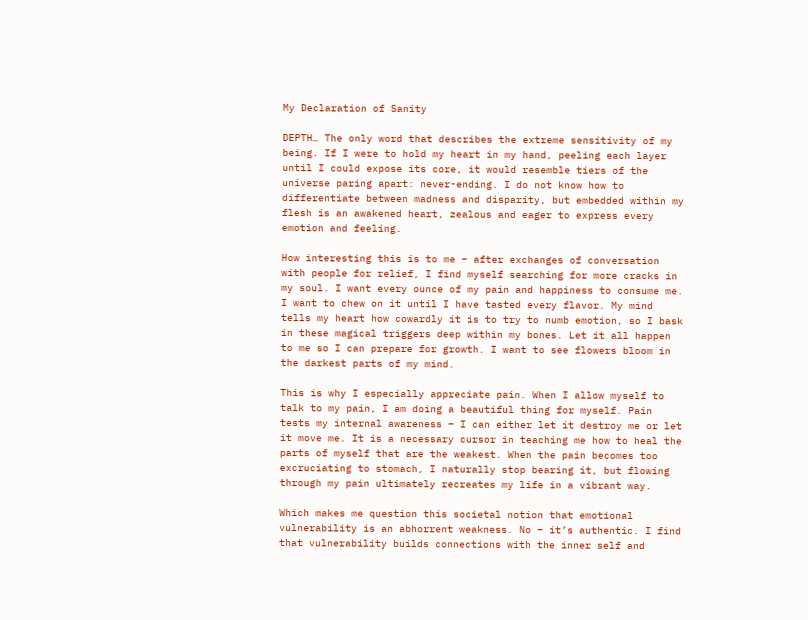My Declaration of Sanity

DEPTH… The only word that describes the extreme sensitivity of my being. If I were to hold my heart in my hand, peeling each layer until I could expose its core, it would resemble tiers of the universe paring apart: never-ending. I do not know how to differentiate between madness and disparity, but embedded within my flesh is an awakened heart, zealous and eager to express every emotion and feeling.

How interesting this is to me – after exchanges of conversation with people for relief, I find myself searching for more cracks in my soul. I want every ounce of my pain and happiness to consume me. I want to chew on it until I have tasted every flavor. My mind tells my heart how cowardly it is to try to numb emotion, so I bask in these magical triggers deep within my bones. Let it all happen to me so I can prepare for growth. I want to see flowers bloom in the darkest parts of my mind.

This is why I especially appreciate pain. When I allow myself to talk to my pain, I am doing a beautiful thing for myself. Pain tests my internal awareness – I can either let it destroy me or let it move me. It is a necessary cursor in teaching me how to heal the parts of myself that are the weakest. When the pain becomes too excruciating to stomach, I naturally stop bearing it, but flowing through my pain ultimately recreates my life in a vibrant way.

Which makes me question this societal notion that emotional vulnerability is an abhorrent weakness. No – it’s authentic. I find that vulnerability builds connections with the inner self and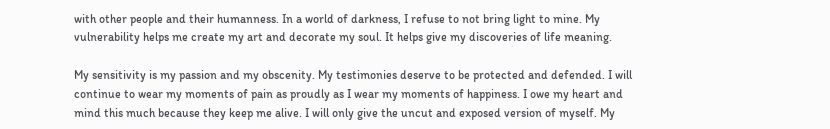with other people and their humanness. In a world of darkness, I refuse to not bring light to mine. My vulnerability helps me create my art and decorate my soul. It helps give my discoveries of life meaning.

My sensitivity is my passion and my obscenity. My testimonies deserve to be protected and defended. I will continue to wear my moments of pain as proudly as I wear my moments of happiness. I owe my heart and mind this much because they keep me alive. I will only give the uncut and exposed version of myself. My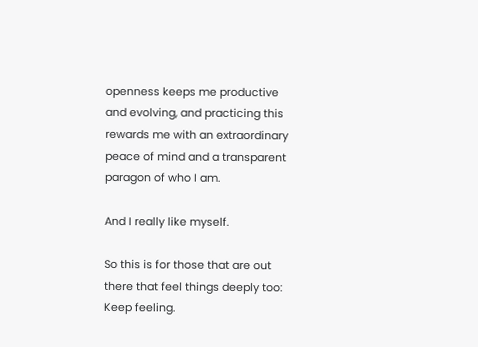openness keeps me productive and evolving, and practicing this rewards me with an extraordinary peace of mind and a transparent paragon of who I am.

And I really like myself.

So this is for those that are out there that feel things deeply too: Keep feeling.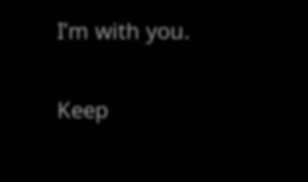I’m with you.

Keep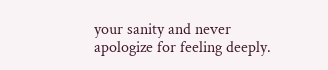your sanity and never apologize for feeling deeply.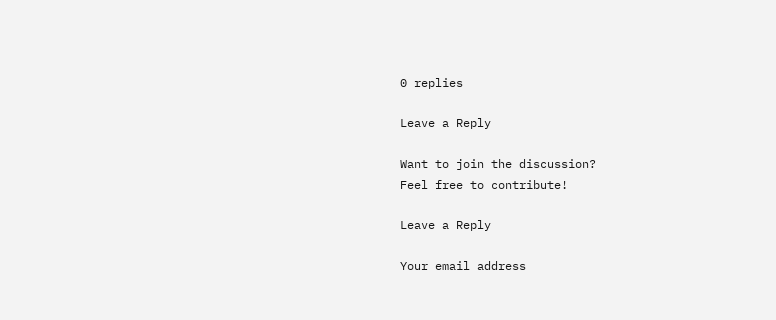0 replies

Leave a Reply

Want to join the discussion?
Feel free to contribute!

Leave a Reply

Your email address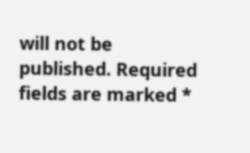will not be published. Required fields are marked *